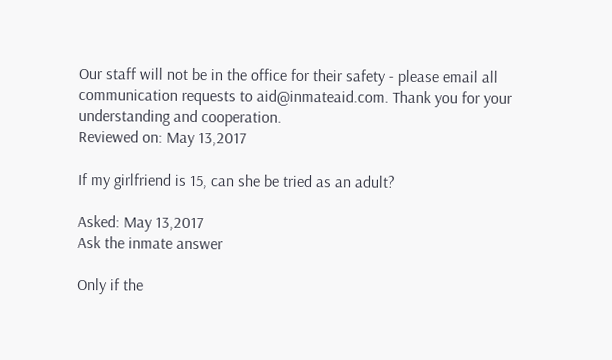Our staff will not be in the office for their safety - please email all communication requests to aid@inmateaid.com. Thank you for your understanding and cooperation.
Reviewed on: May 13,2017

If my girlfriend is 15, can she be tried as an adult?

Asked: May 13,2017
Ask the inmate answer

Only if the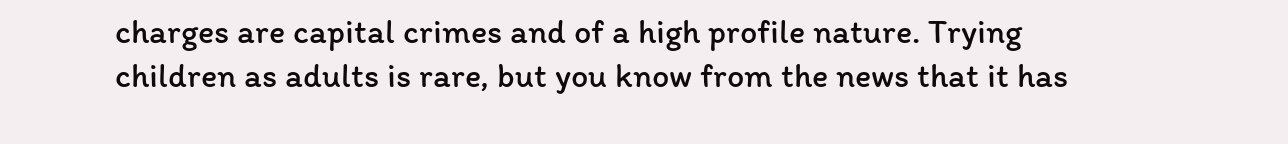charges are capital crimes and of a high profile nature. Trying children as adults is rare, but you know from the news that it has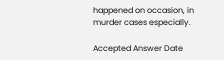happened on occasion, in murder cases especially.

Accepted Answer Date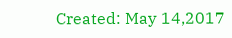Created: May 14,2017